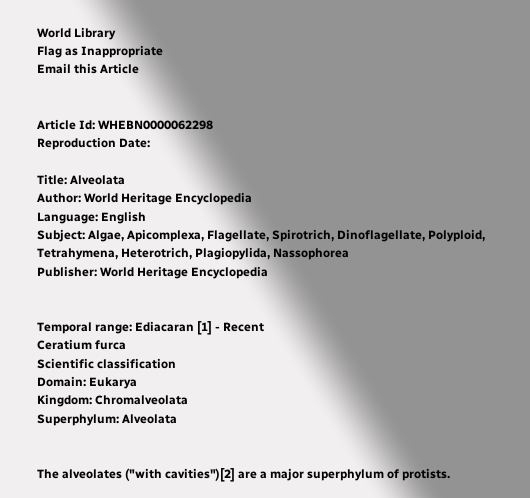World Library
Flag as Inappropriate
Email this Article


Article Id: WHEBN0000062298
Reproduction Date:

Title: Alveolata
Author: World Heritage Encyclopedia
Language: English
Subject: Algae, Apicomplexa, Flagellate, Spirotrich, Dinoflagellate, Polyploid, Tetrahymena, Heterotrich, Plagiopylida, Nassophorea
Publisher: World Heritage Encyclopedia


Temporal range: Ediacaran [1] - Recent
Ceratium furca
Scientific classification
Domain: Eukarya
Kingdom: Chromalveolata
Superphylum: Alveolata


The alveolates ("with cavities")[2] are a major superphylum of protists.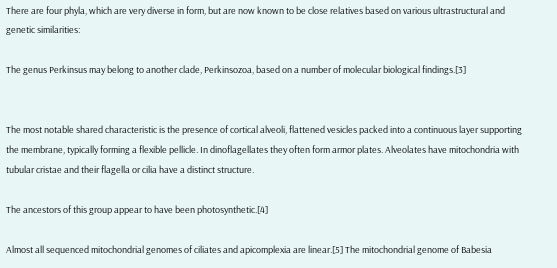There are four phyla, which are very diverse in form, but are now known to be close relatives based on various ultrastructural and genetic similarities:

The genus Perkinsus may belong to another clade, Perkinsozoa, based on a number of molecular biological findings.[3]


The most notable shared characteristic is the presence of cortical alveoli, flattened vesicles packed into a continuous layer supporting the membrane, typically forming a flexible pellicle. In dinoflagellates they often form armor plates. Alveolates have mitochondria with tubular cristae and their flagella or cilia have a distinct structure.

The ancestors of this group appear to have been photosynthetic.[4]

Almost all sequenced mitochondrial genomes of ciliates and apicomplexia are linear.[5] The mitochondrial genome of Babesia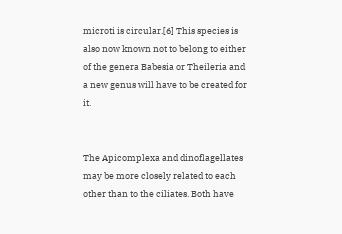microti is circular.[6] This species is also now known not to belong to either of the genera Babesia or Theileria and a new genus will have to be created for it.


The Apicomplexa and dinoflagellates may be more closely related to each other than to the ciliates. Both have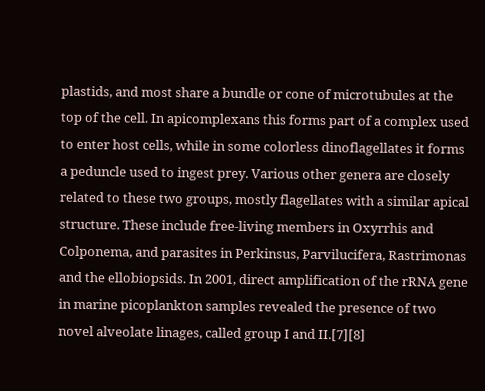plastids, and most share a bundle or cone of microtubules at the top of the cell. In apicomplexans this forms part of a complex used to enter host cells, while in some colorless dinoflagellates it forms a peduncle used to ingest prey. Various other genera are closely related to these two groups, mostly flagellates with a similar apical structure. These include free-living members in Oxyrrhis and Colponema, and parasites in Perkinsus, Parvilucifera, Rastrimonas and the ellobiopsids. In 2001, direct amplification of the rRNA gene in marine picoplankton samples revealed the presence of two novel alveolate linages, called group I and II.[7][8]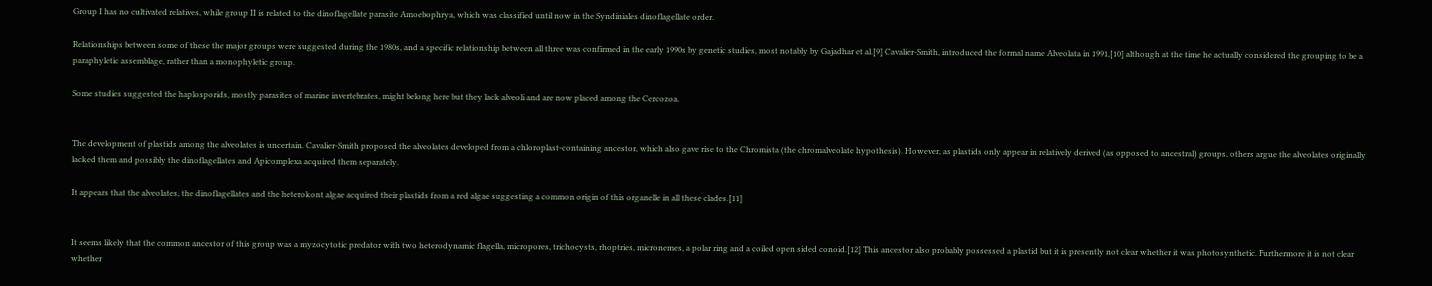Group I has no cultivated relatives, while group II is related to the dinoflagellate parasite Amoebophrya, which was classified until now in the Syndiniales dinoflagellate order.

Relationships between some of these the major groups were suggested during the 1980s, and a specific relationship between all three was confirmed in the early 1990s by genetic studies, most notably by Gajadhar et al.[9] Cavalier-Smith, introduced the formal name Alveolata in 1991,[10] although at the time he actually considered the grouping to be a paraphyletic assemblage, rather than a monophyletic group.

Some studies suggested the haplosporids, mostly parasites of marine invertebrates, might belong here but they lack alveoli and are now placed among the Cercozoa.


The development of plastids among the alveolates is uncertain. Cavalier-Smith proposed the alveolates developed from a chloroplast-containing ancestor, which also gave rise to the Chromista (the chromalveolate hypothesis). However, as plastids only appear in relatively derived (as opposed to ancestral) groups, others argue the alveolates originally lacked them and possibly the dinoflagellates and Apicomplexa acquired them separately.

It appears that the alveolates, the dinoflagellates and the heterokont algae acquired their plastids from a red algae suggesting a common origin of this organelle in all these clades.[11]


It seems likely that the common ancestor of this group was a myzocytotic predator with two heterodynamic flagella, micropores, trichocysts, rhoptries, micronemes, a polar ring and a coiled open sided conoid.[12] This ancestor also probably possessed a plastid but it is presently not clear whether it was photosynthetic. Furthermore it is not clear whether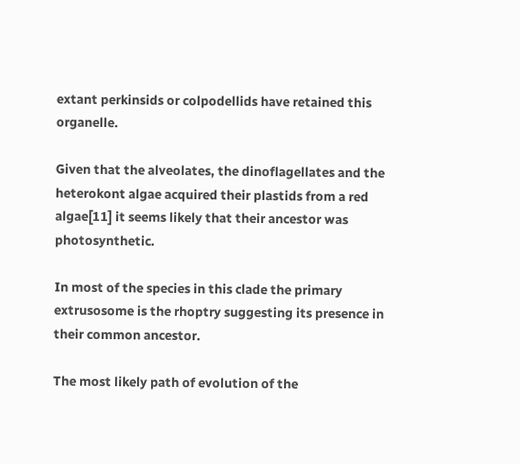extant perkinsids or colpodellids have retained this organelle.

Given that the alveolates, the dinoflagellates and the heterokont algae acquired their plastids from a red algae[11] it seems likely that their ancestor was photosynthetic.

In most of the species in this clade the primary extrusosome is the rhoptry suggesting its presence in their common ancestor.

The most likely path of evolution of the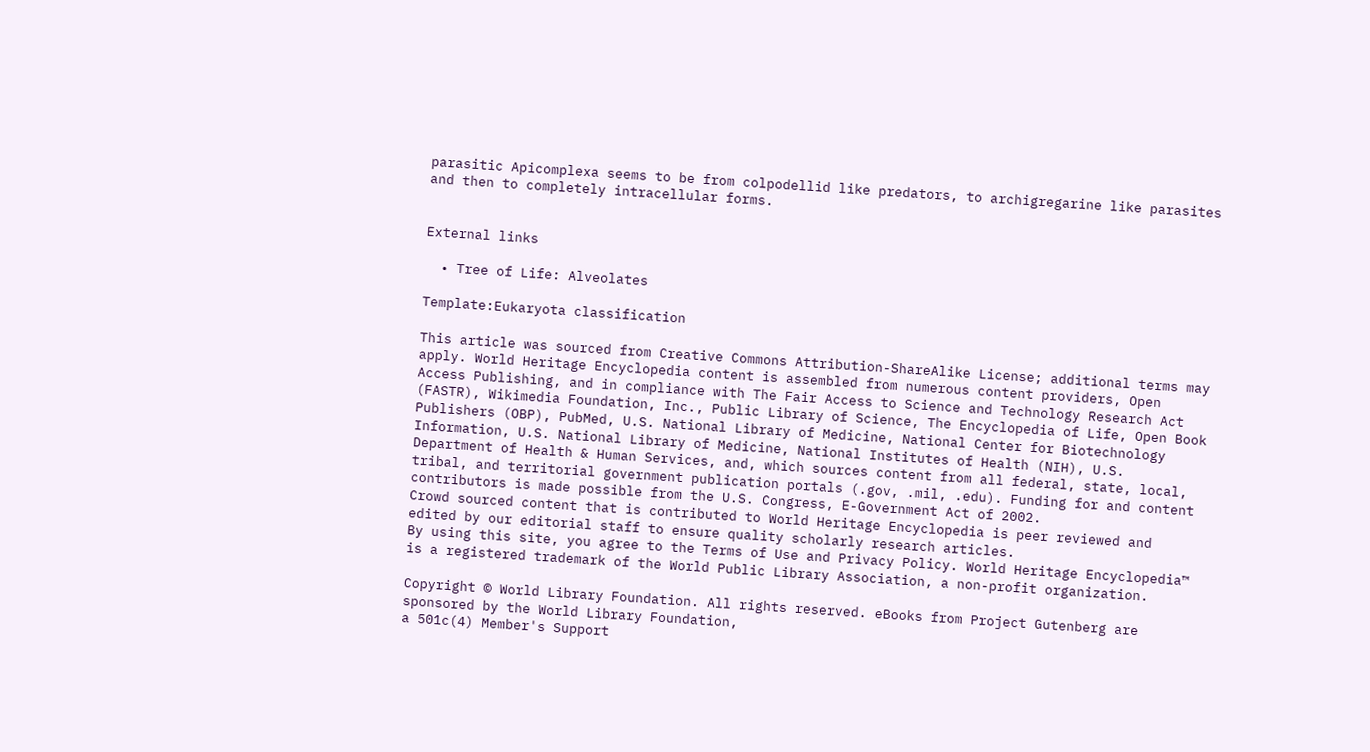parasitic Apicomplexa seems to be from colpodellid like predators, to archigregarine like parasites and then to completely intracellular forms.


External links

  • Tree of Life: Alveolates

Template:Eukaryota classification

This article was sourced from Creative Commons Attribution-ShareAlike License; additional terms may apply. World Heritage Encyclopedia content is assembled from numerous content providers, Open Access Publishing, and in compliance with The Fair Access to Science and Technology Research Act (FASTR), Wikimedia Foundation, Inc., Public Library of Science, The Encyclopedia of Life, Open Book Publishers (OBP), PubMed, U.S. National Library of Medicine, National Center for Biotechnology Information, U.S. National Library of Medicine, National Institutes of Health (NIH), U.S. Department of Health & Human Services, and, which sources content from all federal, state, local, tribal, and territorial government publication portals (.gov, .mil, .edu). Funding for and content contributors is made possible from the U.S. Congress, E-Government Act of 2002.
Crowd sourced content that is contributed to World Heritage Encyclopedia is peer reviewed and edited by our editorial staff to ensure quality scholarly research articles.
By using this site, you agree to the Terms of Use and Privacy Policy. World Heritage Encyclopedia™ is a registered trademark of the World Public Library Association, a non-profit organization.

Copyright © World Library Foundation. All rights reserved. eBooks from Project Gutenberg are sponsored by the World Library Foundation,
a 501c(4) Member's Support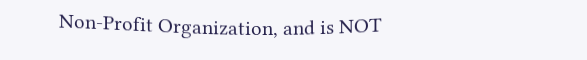Non-Profit Organization, and is NOT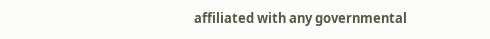affiliated with any governmental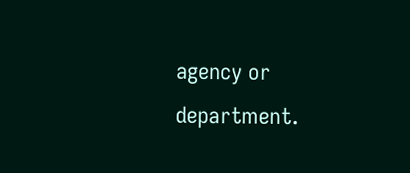agency or department.